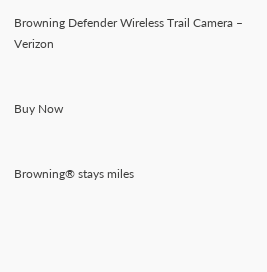Browning Defender Wireless Trail Camera – Verizon


Buy Now


Browning® stays miles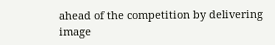ahead of the competition by delivering image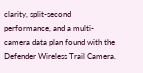clarity, split-second performance, and a multi-camera data plan found with the Defender Wireless Trail Camera.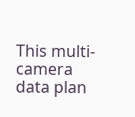This multi-camera data plan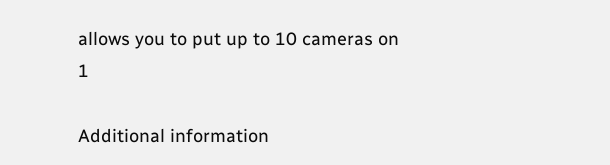allows you to put up to 10 cameras on 1

Additional information